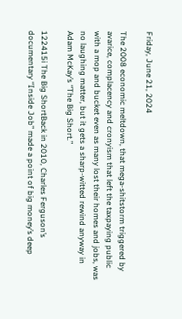Friday, June 21, 2024

The 2008 economic meltdown, that mega-shitstorm triggered by avarice, complacency and cronyism that left the taxpaying public with a mop and bucket even as many lost their homes and jobs, was no laughing matter, but it gets a sharp-witted rewind anyway in Adam McKay’s “The Big Short.”

122415i The Big ShortBack in 2010, Charles Ferguson’s documentary “Inside Job” made a point of big money’s deep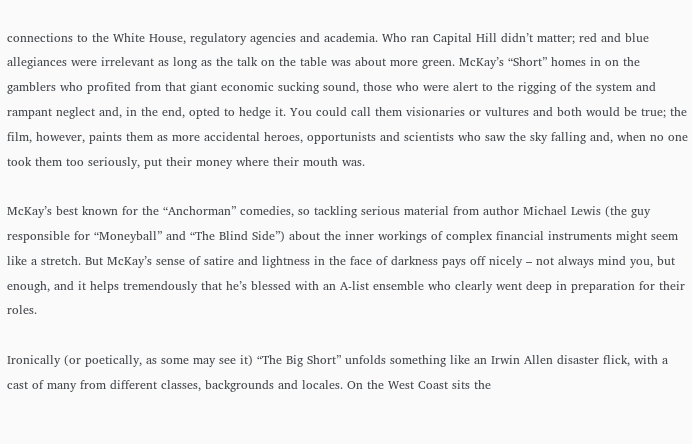connections to the White House, regulatory agencies and academia. Who ran Capital Hill didn’t matter; red and blue allegiances were irrelevant as long as the talk on the table was about more green. McKay’s “Short” homes in on the gamblers who profited from that giant economic sucking sound, those who were alert to the rigging of the system and rampant neglect and, in the end, opted to hedge it. You could call them visionaries or vultures and both would be true; the film, however, paints them as more accidental heroes, opportunists and scientists who saw the sky falling and, when no one took them too seriously, put their money where their mouth was.

McKay’s best known for the “Anchorman” comedies, so tackling serious material from author Michael Lewis (the guy responsible for “Moneyball” and “The Blind Side”) about the inner workings of complex financial instruments might seem like a stretch. But McKay’s sense of satire and lightness in the face of darkness pays off nicely – not always mind you, but enough, and it helps tremendously that he’s blessed with an A-list ensemble who clearly went deep in preparation for their roles.

Ironically (or poetically, as some may see it) “The Big Short” unfolds something like an Irwin Allen disaster flick, with a cast of many from different classes, backgrounds and locales. On the West Coast sits the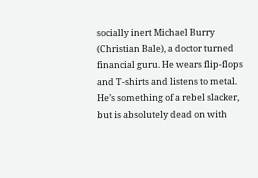socially inert Michael Burry (Christian Bale), a doctor turned financial guru. He wears flip-flops and T-shirts and listens to metal. He’s something of a rebel slacker, but is absolutely dead on with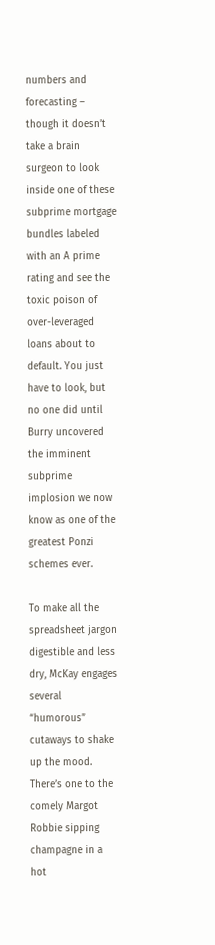numbers and forecasting – though it doesn’t take a brain surgeon to look inside one of these subprime mortgage bundles labeled with an A prime rating and see the toxic poison of over-leveraged loans about to default. You just have to look, but no one did until Burry uncovered the imminent subprime implosion we now know as one of the greatest Ponzi schemes ever.

To make all the spreadsheet jargon digestible and less dry, McKay engages several “humorous” cutaways to shake up the mood. There’s one to the comely Margot Robbie sipping champagne in a hot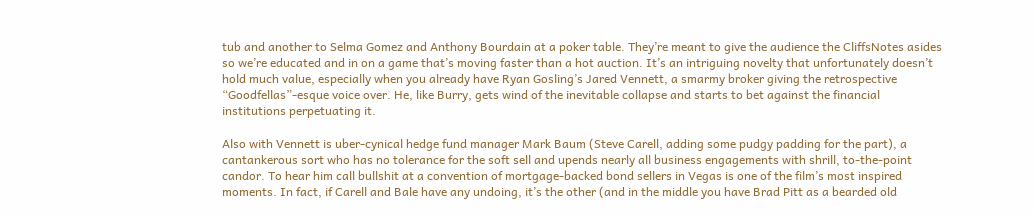tub and another to Selma Gomez and Anthony Bourdain at a poker table. They’re meant to give the audience the CliffsNotes asides so we’re educated and in on a game that’s moving faster than a hot auction. It’s an intriguing novelty that unfortunately doesn’t hold much value, especially when you already have Ryan Gosling’s Jared Vennett, a smarmy broker giving the retrospective “Goodfellas”-esque voice over. He, like Burry, gets wind of the inevitable collapse and starts to bet against the financial institutions perpetuating it.

Also with Vennett is uber-cynical hedge fund manager Mark Baum (Steve Carell, adding some pudgy padding for the part), a cantankerous sort who has no tolerance for the soft sell and upends nearly all business engagements with shrill, to-the-point candor. To hear him call bullshit at a convention of mortgage-backed bond sellers in Vegas is one of the film’s most inspired moments. In fact, if Carell and Bale have any undoing, it’s the other (and in the middle you have Brad Pitt as a bearded old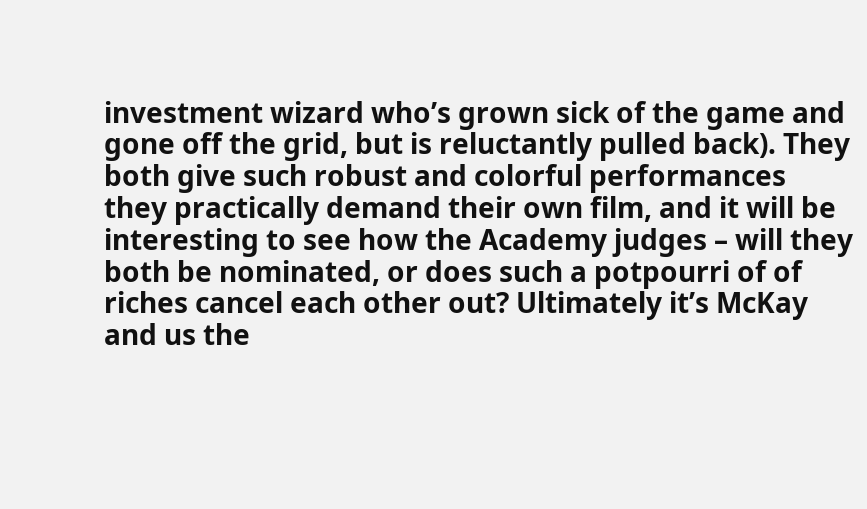investment wizard who’s grown sick of the game and gone off the grid, but is reluctantly pulled back). They both give such robust and colorful performances they practically demand their own film, and it will be interesting to see how the Academy judges – will they both be nominated, or does such a potpourri of of riches cancel each other out? Ultimately it’s McKay and us the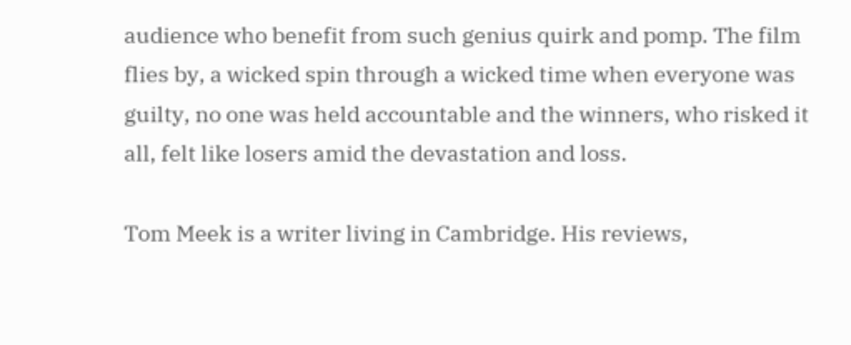audience who benefit from such genius quirk and pomp. The film flies by, a wicked spin through a wicked time when everyone was guilty, no one was held accountable and the winners, who risked it all, felt like losers amid the devastation and loss.

Tom Meek is a writer living in Cambridge. His reviews,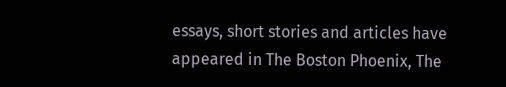essays, short stories and articles have appeared in The Boston Phoenix, The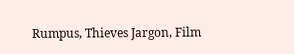Rumpus, Thieves Jargon, Film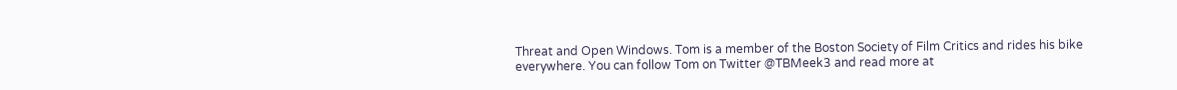Threat and Open Windows. Tom is a member of the Boston Society of Film Critics and rides his bike everywhere. You can follow Tom on Twitter @TBMeek3 and read more at